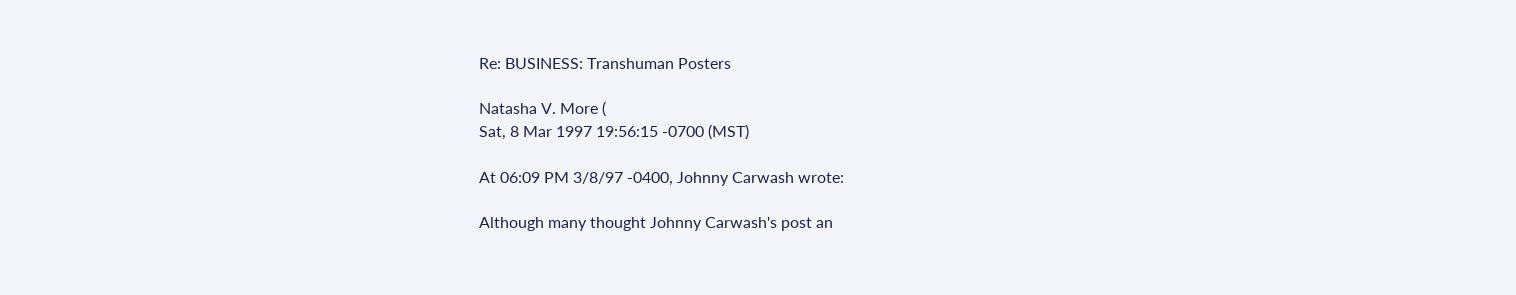Re: BUSINESS: Transhuman Posters

Natasha V. More (
Sat, 8 Mar 1997 19:56:15 -0700 (MST)

At 06:09 PM 3/8/97 -0400, Johnny Carwash wrote:

Although many thought Johnny Carwash's post an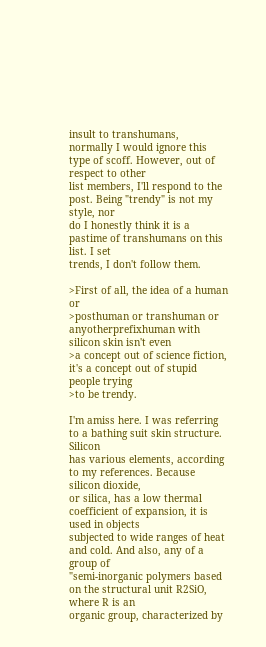insult to transhumans,
normally I would ignore this type of scoff. However, out of respect to other
list members, I'll respond to the post. Being "trendy" is not my style, nor
do I honestly think it is a pastime of transhumans on this list. I set
trends, I don't follow them.

>First of all, the idea of a human or
>posthuman or transhuman or anyotherprefixhuman with silicon skin isn't even
>a concept out of science fiction, it's a concept out of stupid people trying
>to be trendy.

I'm amiss here. I was referring to a bathing suit skin structure. Silicon
has various elements, according to my references. Because silicon dioxide,
or silica, has a low thermal coefficient of expansion, it is used in objects
subjected to wide ranges of heat and cold. And also, any of a group of
"semi-inorganic polymers based on the structural unit R2SiO, where R is an
organic group, characterized by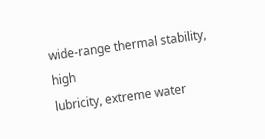wide-range thermal stability, high
lubricity, extreme water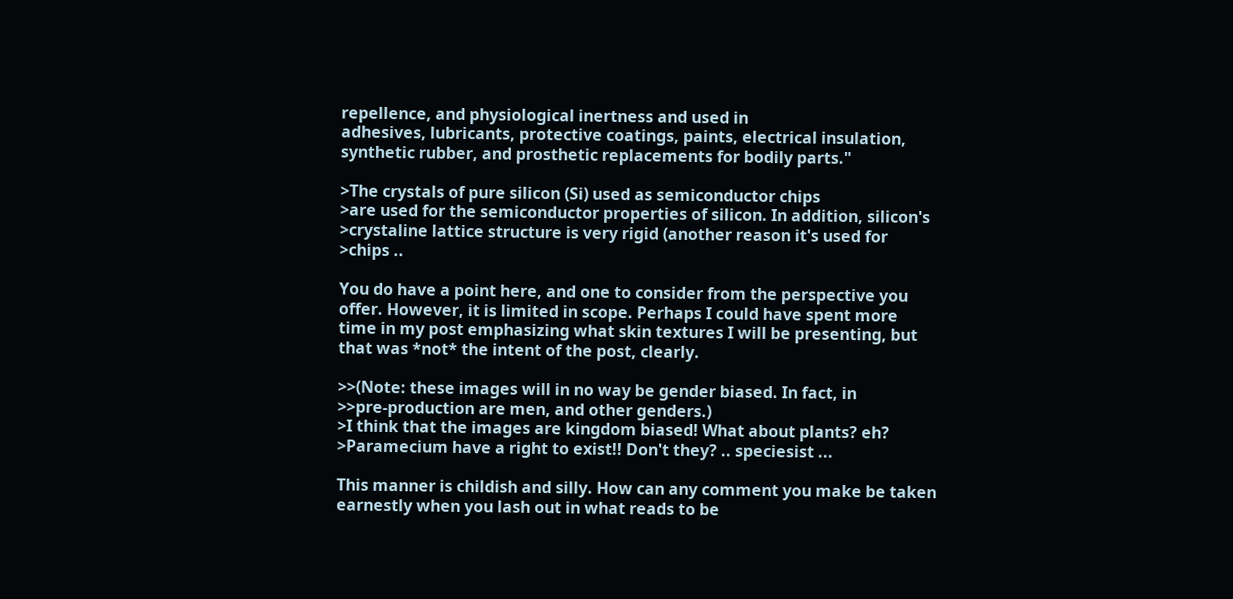repellence, and physiological inertness and used in
adhesives, lubricants, protective coatings, paints, electrical insulation,
synthetic rubber, and prosthetic replacements for bodily parts."

>The crystals of pure silicon (Si) used as semiconductor chips
>are used for the semiconductor properties of silicon. In addition, silicon's
>crystaline lattice structure is very rigid (another reason it's used for
>chips ..

You do have a point here, and one to consider from the perspective you
offer. However, it is limited in scope. Perhaps I could have spent more
time in my post emphasizing what skin textures I will be presenting, but
that was *not* the intent of the post, clearly.

>>(Note: these images will in no way be gender biased. In fact, in
>>pre-production are men, and other genders.)
>I think that the images are kingdom biased! What about plants? eh?
>Paramecium have a right to exist!! Don't they? .. speciesist ...

This manner is childish and silly. How can any comment you make be taken
earnestly when you lash out in what reads to be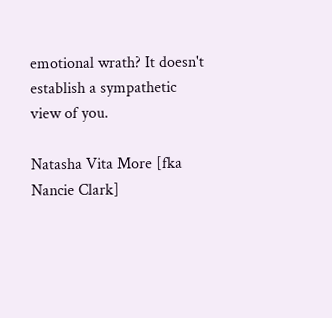emotional wrath? It doesn't
establish a sympathetic view of you.

Natasha Vita More [fka Nancie Clark]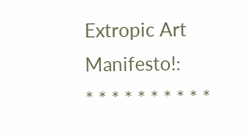Extropic Art Manifesto!:
* * * * * * * * * *